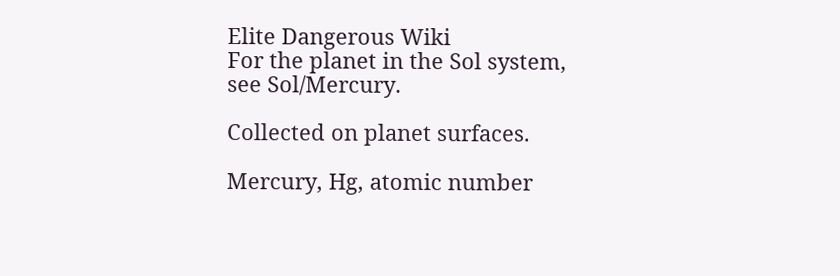Elite Dangerous Wiki
For the planet in the Sol system, see Sol/Mercury.

Collected on planet surfaces.

Mercury, Hg, atomic number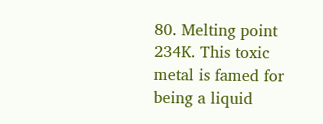80. Melting point 234K. This toxic metal is famed for being a liquid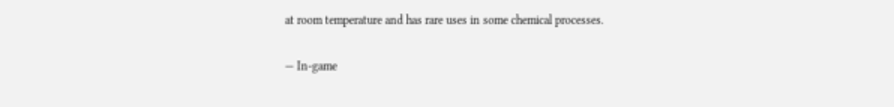at room temperature and has rare uses in some chemical processes.

— In-game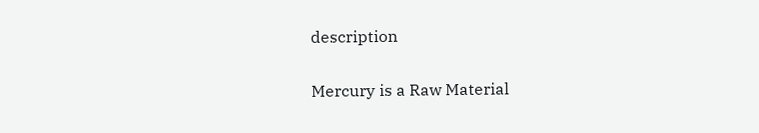description

Mercury is a Raw Material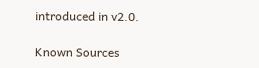introduced in v2.0.

Known Sources